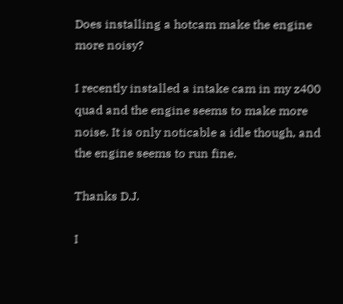Does installing a hotcam make the engine more noisy?

I recently installed a intake cam in my z400 quad and the engine seems to make more noise. It is only noticable a idle though, and the engine seems to run fine.

Thanks D.J.

I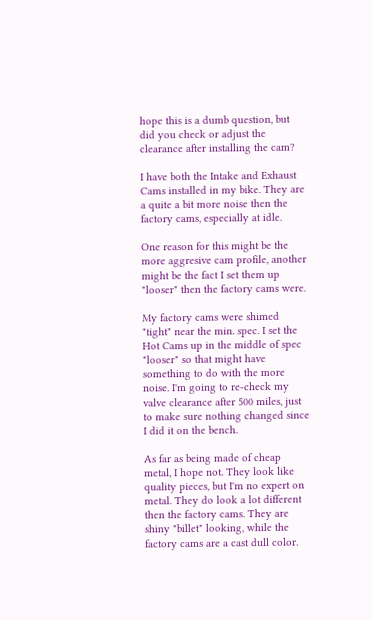hope this is a dumb question, but did you check or adjust the clearance after installing the cam?

I have both the Intake and Exhaust Cams installed in my bike. They are a quite a bit more noise then the factory cams, especially at idle.

One reason for this might be the more aggresive cam profile, another might be the fact I set them up "looser" then the factory cams were.

My factory cams were shimed "tight" near the min. spec. I set the Hot Cams up in the middle of spec "looser" so that might have something to do with the more noise. I'm going to re-check my valve clearance after 500 miles, just to make sure nothing changed since I did it on the bench.

As far as being made of cheap metal, I hope not. They look like quality pieces, but I'm no expert on metal. They do look a lot different then the factory cams. They are shiny "billet" looking, while the factory cams are a cast dull color.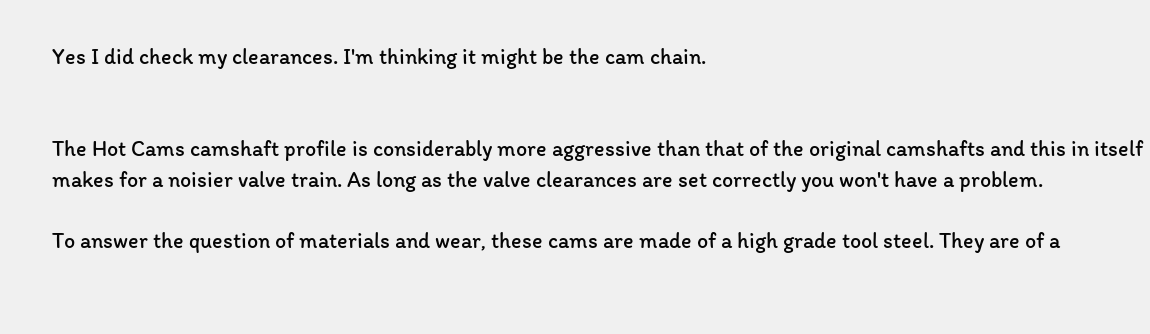Yes I did check my clearances. I'm thinking it might be the cam chain.


The Hot Cams camshaft profile is considerably more aggressive than that of the original camshafts and this in itself makes for a noisier valve train. As long as the valve clearances are set correctly you won't have a problem.

To answer the question of materials and wear, these cams are made of a high grade tool steel. They are of a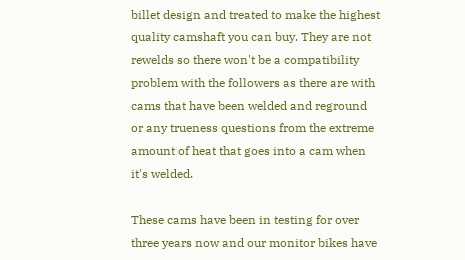billet design and treated to make the highest quality camshaft you can buy. They are not rewelds so there won't be a compatibility problem with the followers as there are with cams that have been welded and reground or any trueness questions from the extreme amount of heat that goes into a cam when it's welded.

These cams have been in testing for over three years now and our monitor bikes have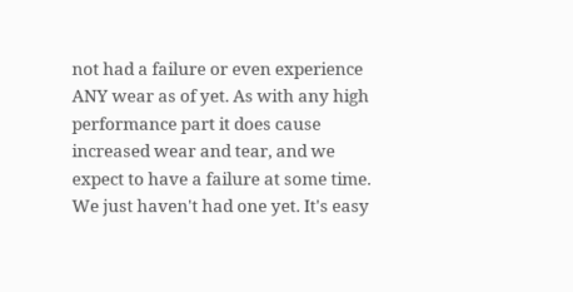not had a failure or even experience ANY wear as of yet. As with any high performance part it does cause increased wear and tear, and we expect to have a failure at some time. We just haven't had one yet. It's easy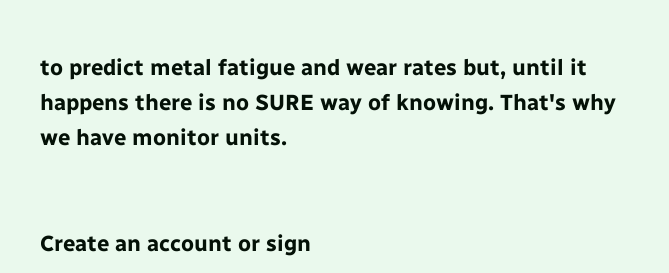to predict metal fatigue and wear rates but, until it happens there is no SURE way of knowing. That's why we have monitor units.


Create an account or sign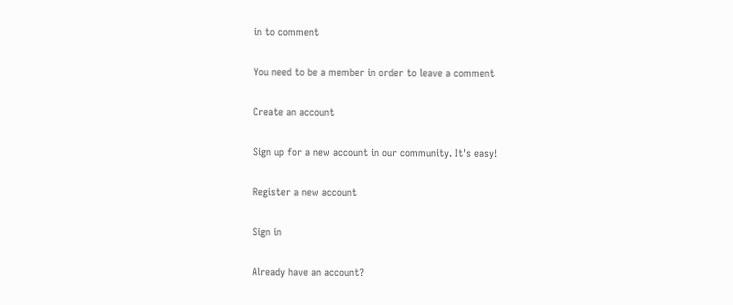in to comment

You need to be a member in order to leave a comment

Create an account

Sign up for a new account in our community. It's easy!

Register a new account

Sign in

Already have an account?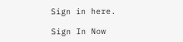Sign in here.

Sign In Now